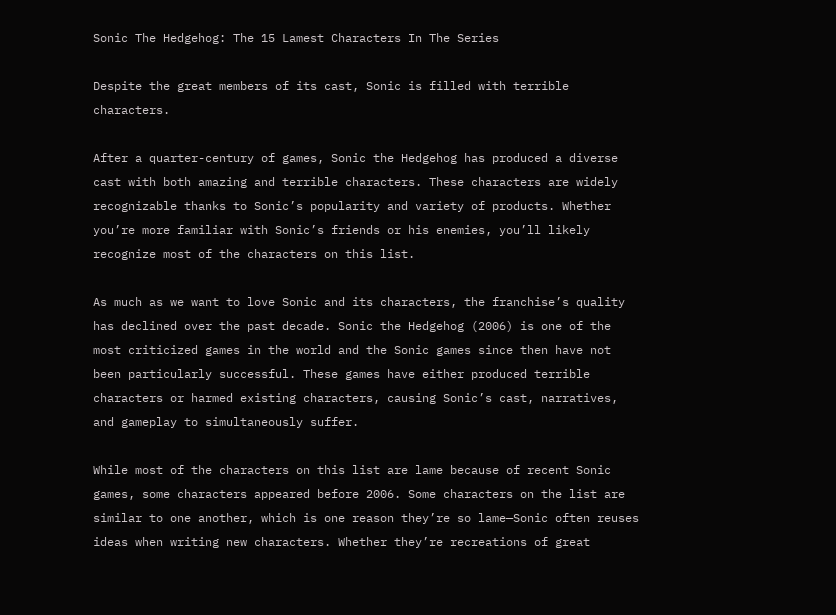Sonic The Hedgehog: The 15 Lamest Characters In The Series

Despite the great members of its cast, Sonic is filled with terrible characters.

After a quarter-century of games, Sonic the Hedgehog has produced a diverse cast with both amazing and terrible characters. These characters are widely recognizable thanks to Sonic’s popularity and variety of products. Whether you’re more familiar with Sonic’s friends or his enemies, you’ll likely recognize most of the characters on this list.

As much as we want to love Sonic and its characters, the franchise’s quality has declined over the past decade. Sonic the Hedgehog (2006) is one of the most criticized games in the world and the Sonic games since then have not been particularly successful. These games have either produced terrible characters or harmed existing characters, causing Sonic’s cast, narratives, and gameplay to simultaneously suffer.

While most of the characters on this list are lame because of recent Sonic games, some characters appeared before 2006. Some characters on the list are similar to one another, which is one reason they’re so lame—Sonic often reuses ideas when writing new characters. Whether they’re recreations of great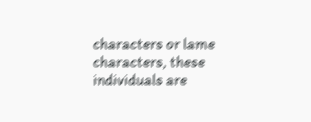characters or lame characters, these individuals are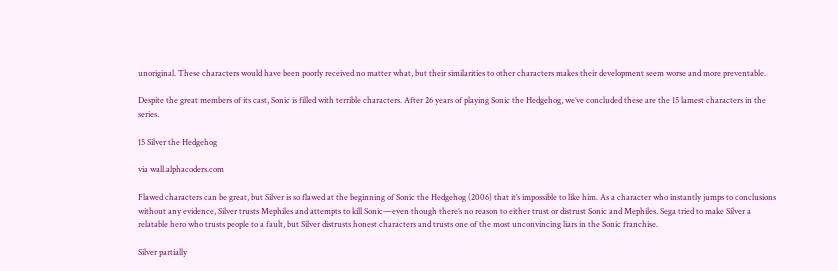unoriginal. These characters would have been poorly received no matter what, but their similarities to other characters makes their development seem worse and more preventable.

Despite the great members of its cast, Sonic is filled with terrible characters. After 26 years of playing Sonic the Hedgehog, we’ve concluded these are the 15 lamest characters in the series.

15 Silver the Hedgehog

via wall.alphacoders.com

Flawed characters can be great, but Silver is so flawed at the beginning of Sonic the Hedgehog (2006) that it’s impossible to like him. As a character who instantly jumps to conclusions without any evidence, Silver trusts Mephiles and attempts to kill Sonic—even though there’s no reason to either trust or distrust Sonic and Mephiles. Sega tried to make Silver a relatable hero who trusts people to a fault, but Silver distrusts honest characters and trusts one of the most unconvincing liars in the Sonic franchise.

Silver partially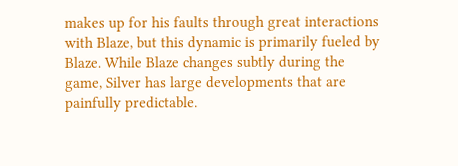makes up for his faults through great interactions with Blaze, but this dynamic is primarily fueled by Blaze. While Blaze changes subtly during the game, Silver has large developments that are painfully predictable.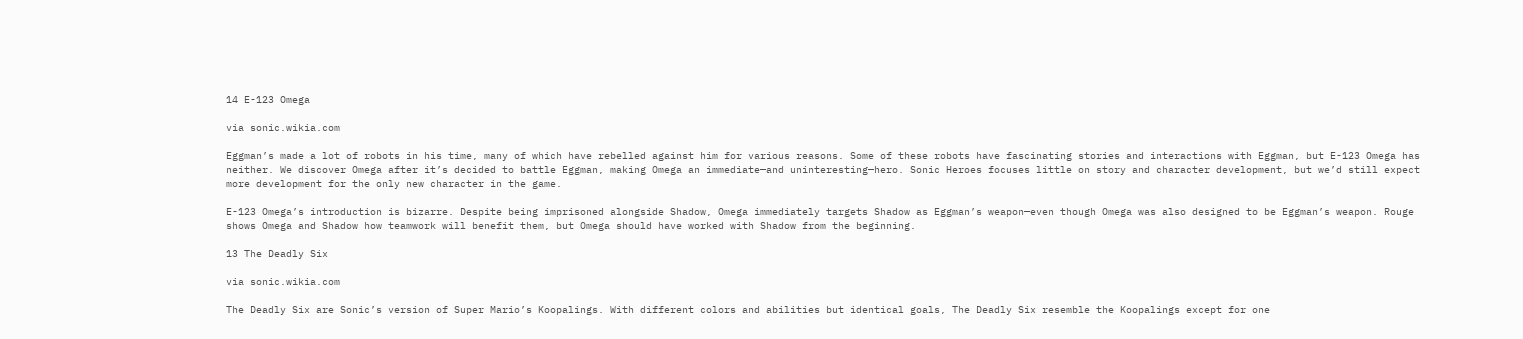14 E-123 Omega

via sonic.wikia.com

Eggman’s made a lot of robots in his time, many of which have rebelled against him for various reasons. Some of these robots have fascinating stories and interactions with Eggman, but E-123 Omega has neither. We discover Omega after it’s decided to battle Eggman, making Omega an immediate—and uninteresting—hero. Sonic Heroes focuses little on story and character development, but we’d still expect more development for the only new character in the game.

E-123 Omega’s introduction is bizarre. Despite being imprisoned alongside Shadow, Omega immediately targets Shadow as Eggman’s weapon—even though Omega was also designed to be Eggman’s weapon. Rouge shows Omega and Shadow how teamwork will benefit them, but Omega should have worked with Shadow from the beginning.

13 The Deadly Six

via sonic.wikia.com

The Deadly Six are Sonic’s version of Super Mario’s Koopalings. With different colors and abilities but identical goals, The Deadly Six resemble the Koopalings except for one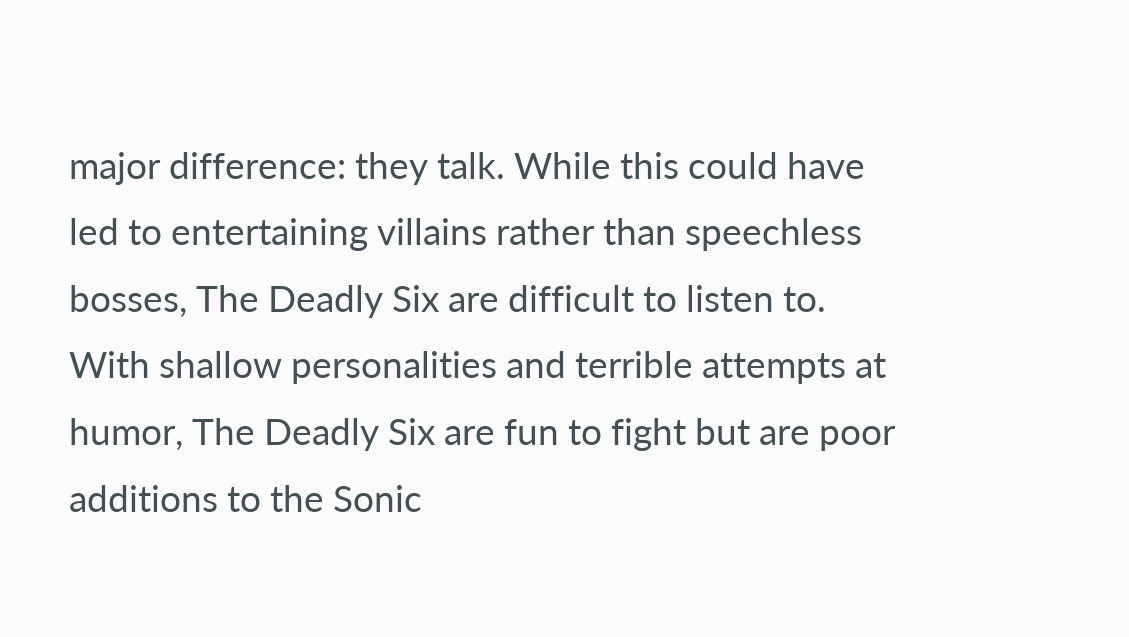major difference: they talk. While this could have led to entertaining villains rather than speechless bosses, The Deadly Six are difficult to listen to. With shallow personalities and terrible attempts at humor, The Deadly Six are fun to fight but are poor additions to the Sonic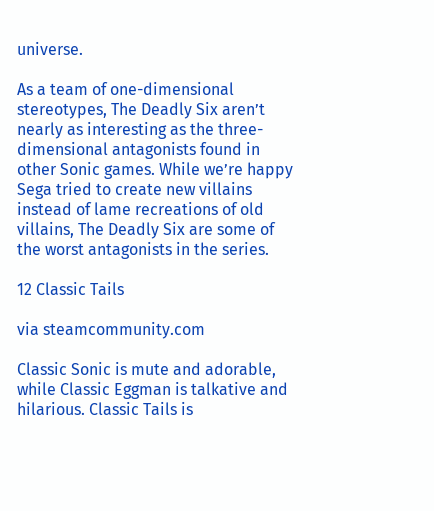universe.

As a team of one-dimensional stereotypes, The Deadly Six aren’t nearly as interesting as the three-dimensional antagonists found in other Sonic games. While we’re happy Sega tried to create new villains instead of lame recreations of old villains, The Deadly Six are some of the worst antagonists in the series.

12 Classic Tails

via steamcommunity.com

Classic Sonic is mute and adorable, while Classic Eggman is talkative and hilarious. Classic Tails is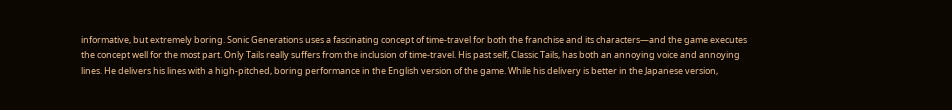informative, but extremely boring. Sonic Generations uses a fascinating concept of time-travel for both the franchise and its characters—and the game executes the concept well for the most part. Only Tails really suffers from the inclusion of time-travel. His past self, Classic Tails, has both an annoying voice and annoying lines. He delivers his lines with a high-pitched, boring performance in the English version of the game. While his delivery is better in the Japanese version,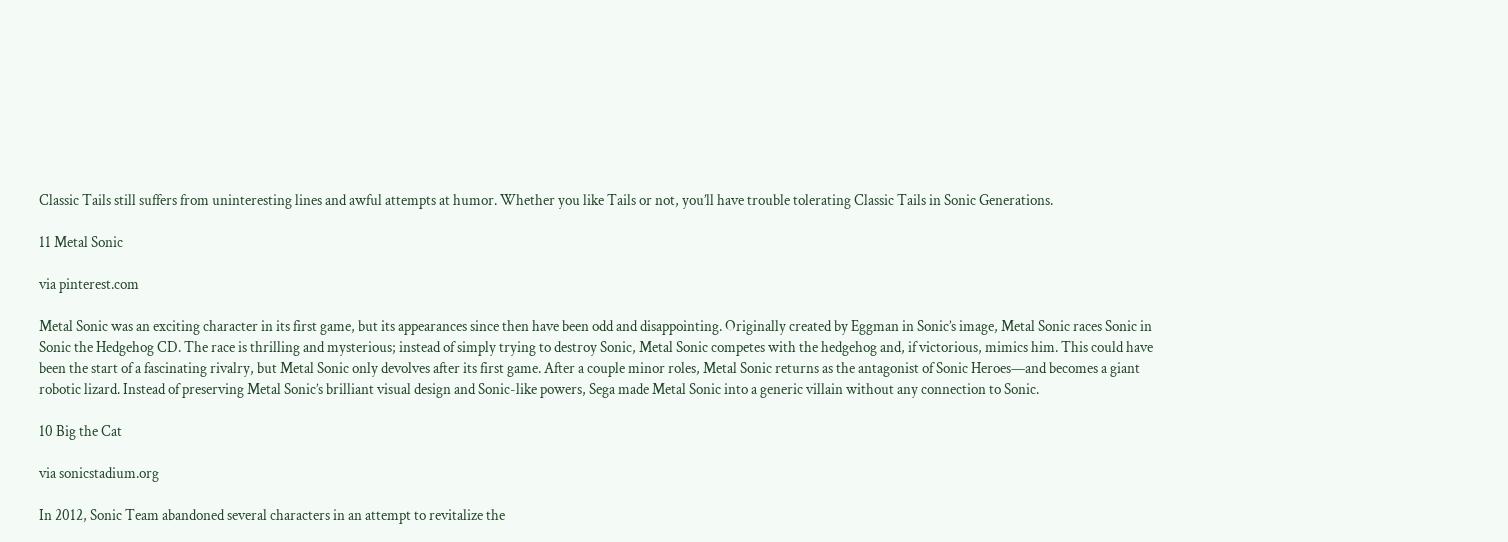Classic Tails still suffers from uninteresting lines and awful attempts at humor. Whether you like Tails or not, you’ll have trouble tolerating Classic Tails in Sonic Generations.

11 Metal Sonic

via pinterest.com

Metal Sonic was an exciting character in its first game, but its appearances since then have been odd and disappointing. Originally created by Eggman in Sonic’s image, Metal Sonic races Sonic in Sonic the Hedgehog CD. The race is thrilling and mysterious; instead of simply trying to destroy Sonic, Metal Sonic competes with the hedgehog and, if victorious, mimics him. This could have been the start of a fascinating rivalry, but Metal Sonic only devolves after its first game. After a couple minor roles, Metal Sonic returns as the antagonist of Sonic Heroes—and becomes a giant robotic lizard. Instead of preserving Metal Sonic’s brilliant visual design and Sonic-like powers, Sega made Metal Sonic into a generic villain without any connection to Sonic.

10 Big the Cat

via sonicstadium.org

In 2012, Sonic Team abandoned several characters in an attempt to revitalize the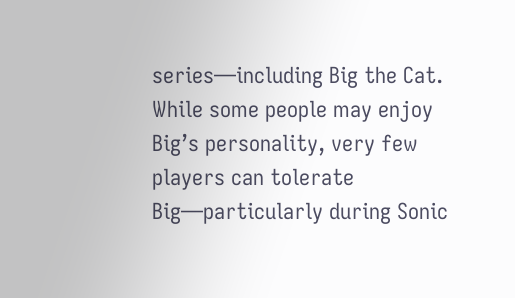series—including Big the Cat. While some people may enjoy Big’s personality, very few players can tolerate Big—particularly during Sonic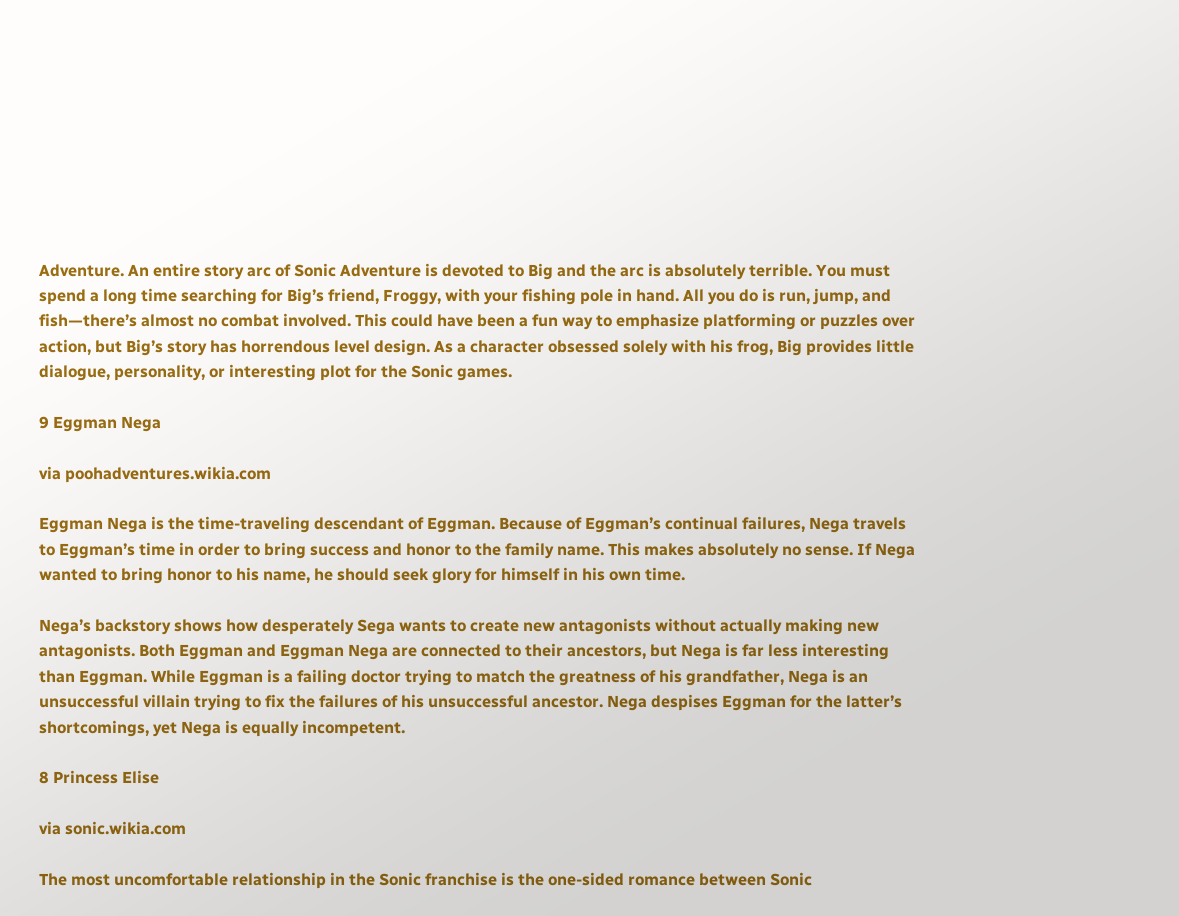Adventure. An entire story arc of Sonic Adventure is devoted to Big and the arc is absolutely terrible. You must spend a long time searching for Big’s friend, Froggy, with your fishing pole in hand. All you do is run, jump, and fish—there’s almost no combat involved. This could have been a fun way to emphasize platforming or puzzles over action, but Big’s story has horrendous level design. As a character obsessed solely with his frog, Big provides little dialogue, personality, or interesting plot for the Sonic games.

9 Eggman Nega

via poohadventures.wikia.com

Eggman Nega is the time-traveling descendant of Eggman. Because of Eggman’s continual failures, Nega travels to Eggman’s time in order to bring success and honor to the family name. This makes absolutely no sense. If Nega wanted to bring honor to his name, he should seek glory for himself in his own time.

Nega’s backstory shows how desperately Sega wants to create new antagonists without actually making new antagonists. Both Eggman and Eggman Nega are connected to their ancestors, but Nega is far less interesting than Eggman. While Eggman is a failing doctor trying to match the greatness of his grandfather, Nega is an unsuccessful villain trying to fix the failures of his unsuccessful ancestor. Nega despises Eggman for the latter’s shortcomings, yet Nega is equally incompetent.

8 Princess Elise

via sonic.wikia.com

The most uncomfortable relationship in the Sonic franchise is the one-sided romance between Sonic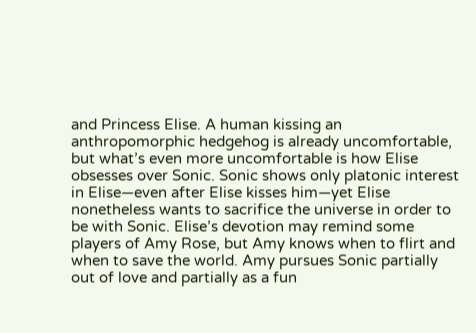and Princess Elise. A human kissing an anthropomorphic hedgehog is already uncomfortable, but what’s even more uncomfortable is how Elise obsesses over Sonic. Sonic shows only platonic interest in Elise—even after Elise kisses him—yet Elise nonetheless wants to sacrifice the universe in order to be with Sonic. Elise’s devotion may remind some players of Amy Rose, but Amy knows when to flirt and when to save the world. Amy pursues Sonic partially out of love and partially as a fun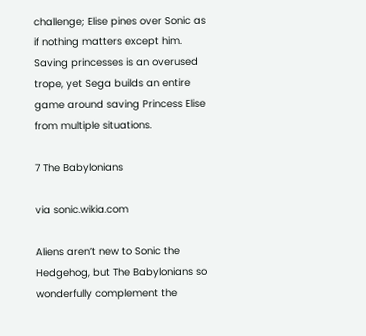challenge; Elise pines over Sonic as if nothing matters except him. Saving princesses is an overused trope, yet Sega builds an entire game around saving Princess Elise from multiple situations.

7 The Babylonians

via sonic.wikia.com

Aliens aren’t new to Sonic the Hedgehog, but The Babylonians so wonderfully complement the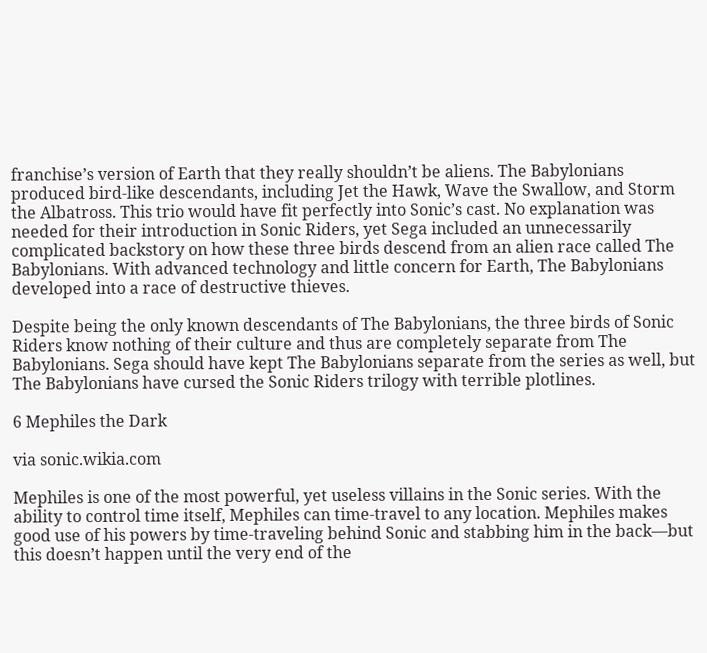franchise’s version of Earth that they really shouldn’t be aliens. The Babylonians produced bird-like descendants, including Jet the Hawk, Wave the Swallow, and Storm the Albatross. This trio would have fit perfectly into Sonic’s cast. No explanation was needed for their introduction in Sonic Riders, yet Sega included an unnecessarily complicated backstory on how these three birds descend from an alien race called The Babylonians. With advanced technology and little concern for Earth, The Babylonians developed into a race of destructive thieves.

Despite being the only known descendants of The Babylonians, the three birds of Sonic Riders know nothing of their culture and thus are completely separate from The Babylonians. Sega should have kept The Babylonians separate from the series as well, but The Babylonians have cursed the Sonic Riders trilogy with terrible plotlines.

6 Mephiles the Dark

via sonic.wikia.com

Mephiles is one of the most powerful, yet useless villains in the Sonic series. With the ability to control time itself, Mephiles can time-travel to any location. Mephiles makes good use of his powers by time-traveling behind Sonic and stabbing him in the back—but this doesn’t happen until the very end of the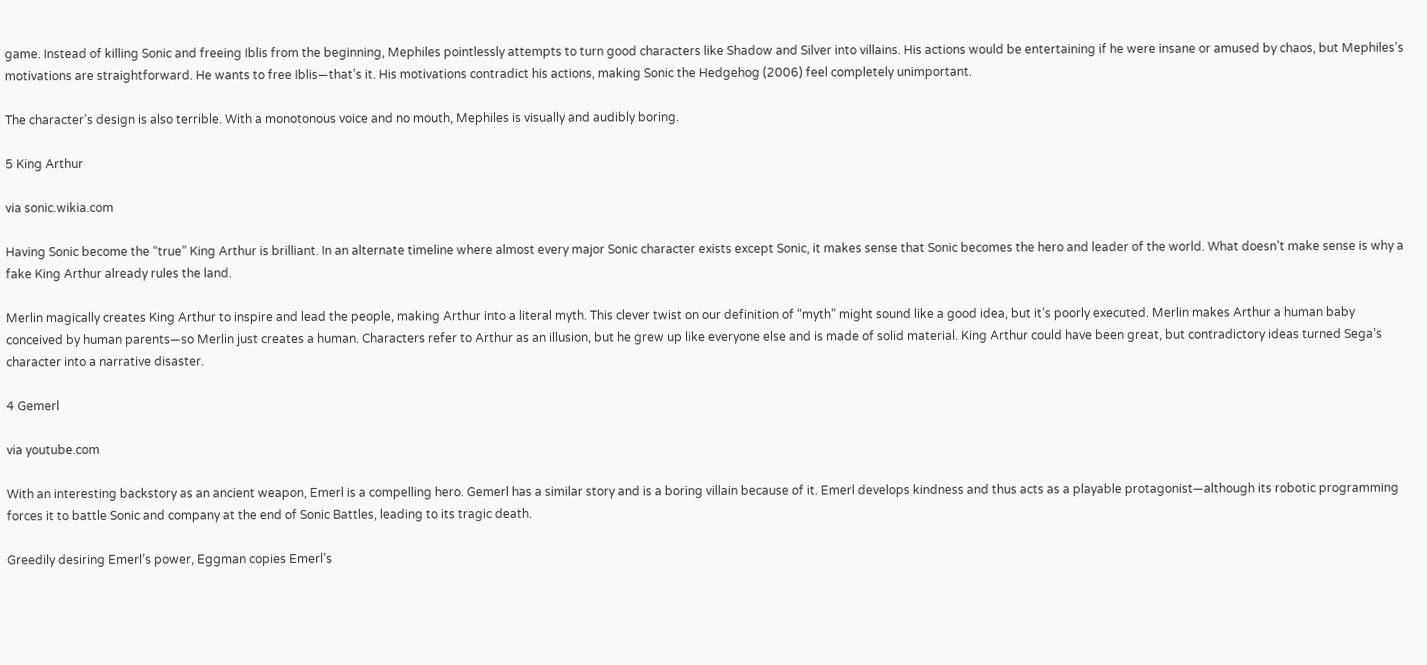game. Instead of killing Sonic and freeing Iblis from the beginning, Mephiles pointlessly attempts to turn good characters like Shadow and Silver into villains. His actions would be entertaining if he were insane or amused by chaos, but Mephiles’s motivations are straightforward. He wants to free Iblis—that’s it. His motivations contradict his actions, making Sonic the Hedgehog (2006) feel completely unimportant.

The character’s design is also terrible. With a monotonous voice and no mouth, Mephiles is visually and audibly boring.

5 King Arthur

via sonic.wikia.com

Having Sonic become the “true” King Arthur is brilliant. In an alternate timeline where almost every major Sonic character exists except Sonic, it makes sense that Sonic becomes the hero and leader of the world. What doesn’t make sense is why a fake King Arthur already rules the land.

Merlin magically creates King Arthur to inspire and lead the people, making Arthur into a literal myth. This clever twist on our definition of “myth” might sound like a good idea, but it’s poorly executed. Merlin makes Arthur a human baby conceived by human parents—so Merlin just creates a human. Characters refer to Arthur as an illusion, but he grew up like everyone else and is made of solid material. King Arthur could have been great, but contradictory ideas turned Sega’s character into a narrative disaster.

4 Gemerl

via youtube.com

With an interesting backstory as an ancient weapon, Emerl is a compelling hero. Gemerl has a similar story and is a boring villain because of it. Emerl develops kindness and thus acts as a playable protagonist—although its robotic programming forces it to battle Sonic and company at the end of Sonic Battles, leading to its tragic death.

Greedily desiring Emerl’s power, Eggman copies Emerl’s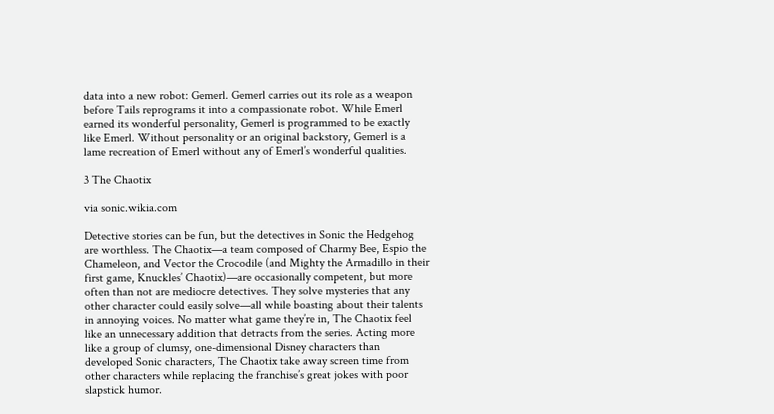data into a new robot: Gemerl. Gemerl carries out its role as a weapon before Tails reprograms it into a compassionate robot. While Emerl earned its wonderful personality, Gemerl is programmed to be exactly like Emerl. Without personality or an original backstory, Gemerl is a lame recreation of Emerl without any of Emerl’s wonderful qualities.

3 The Chaotix

via sonic.wikia.com

Detective stories can be fun, but the detectives in Sonic the Hedgehog are worthless. The Chaotix—a team composed of Charmy Bee, Espio the Chameleon, and Vector the Crocodile (and Mighty the Armadillo in their first game, Knuckles’ Chaotix)—are occasionally competent, but more often than not are mediocre detectives. They solve mysteries that any other character could easily solve—all while boasting about their talents in annoying voices. No matter what game they’re in, The Chaotix feel like an unnecessary addition that detracts from the series. Acting more like a group of clumsy, one-dimensional Disney characters than developed Sonic characters, The Chaotix take away screen time from other characters while replacing the franchise’s great jokes with poor slapstick humor.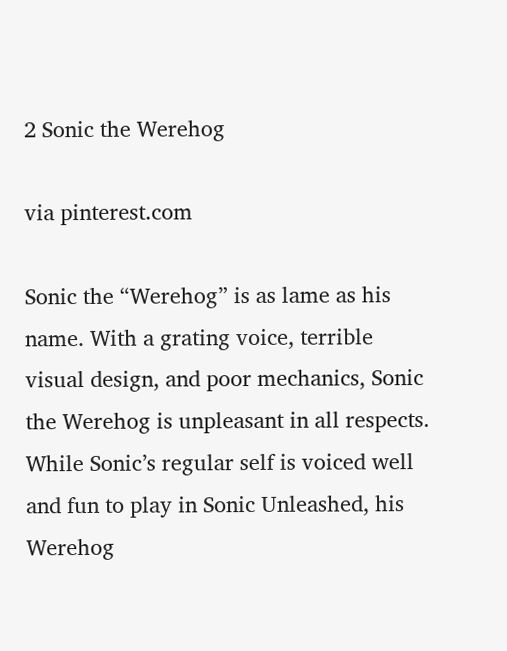2 Sonic the Werehog

via pinterest.com

Sonic the “Werehog” is as lame as his name. With a grating voice, terrible visual design, and poor mechanics, Sonic the Werehog is unpleasant in all respects. While Sonic’s regular self is voiced well and fun to play in Sonic Unleashed, his Werehog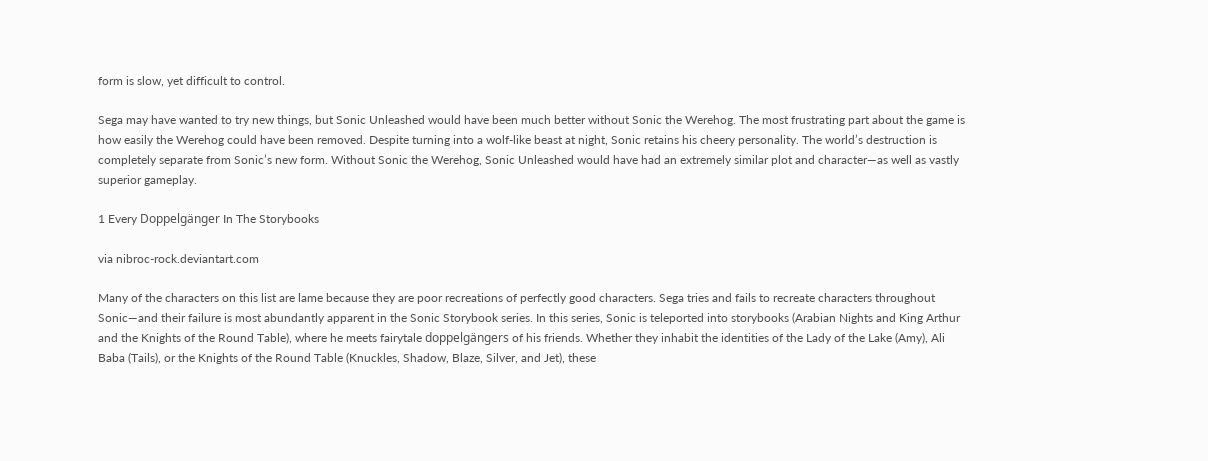form is slow, yet difficult to control.

Sega may have wanted to try new things, but Sonic Unleashed would have been much better without Sonic the Werehog. The most frustrating part about the game is how easily the Werehog could have been removed. Despite turning into a wolf-like beast at night, Sonic retains his cheery personality. The world’s destruction is completely separate from Sonic’s new form. Without Sonic the Werehog, Sonic Unleashed would have had an extremely similar plot and character—as well as vastly superior gameplay.

1 Every Doppelgänger In The Storybooks

via nibroc-rock.deviantart.com

Many of the characters on this list are lame because they are poor recreations of perfectly good characters. Sega tries and fails to recreate characters throughout Sonic—and their failure is most abundantly apparent in the Sonic Storybook series. In this series, Sonic is teleported into storybooks (Arabian Nights and King Arthur and the Knights of the Round Table), where he meets fairytale doppelgängers of his friends. Whether they inhabit the identities of the Lady of the Lake (Amy), Ali Baba (Tails), or the Knights of the Round Table (Knuckles, Shadow, Blaze, Silver, and Jet), these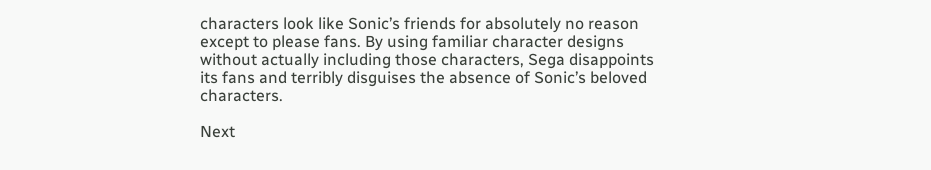characters look like Sonic’s friends for absolutely no reason except to please fans. By using familiar character designs without actually including those characters, Sega disappoints its fans and terribly disguises the absence of Sonic’s beloved characters.

Next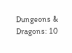Dungeons & Dragons: 10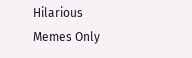Hilarious Memes Only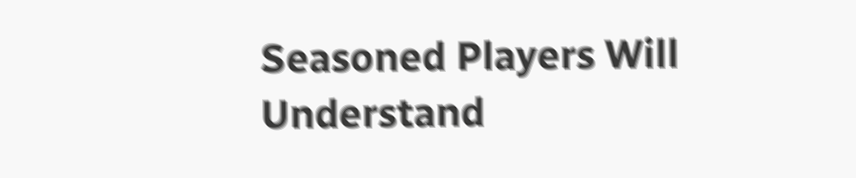Seasoned Players Will Understand